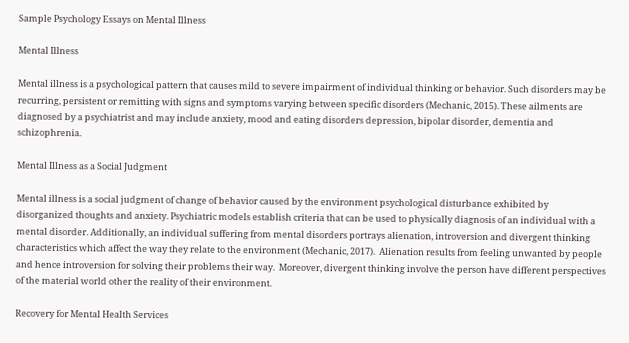Sample Psychology Essays on Mental Illness

Mental Illness

Mental illness is a psychological pattern that causes mild to severe impairment of individual thinking or behavior. Such disorders may be recurring, persistent or remitting with signs and symptoms varying between specific disorders (Mechanic, 2015). These ailments are diagnosed by a psychiatrist and may include anxiety, mood and eating disorders depression, bipolar disorder, dementia and schizophrenia.

Mental Illness as a Social Judgment

Mental illness is a social judgment of change of behavior caused by the environment psychological disturbance exhibited by disorganized thoughts and anxiety. Psychiatric models establish criteria that can be used to physically diagnosis of an individual with a mental disorder. Additionally, an individual suffering from mental disorders portrays alienation, introversion and divergent thinking characteristics which affect the way they relate to the environment (Mechanic, 2017).  Alienation results from feeling unwanted by people and hence introversion for solving their problems their way.  Moreover, divergent thinking involve the person have different perspectives of the material world other the reality of their environment.

Recovery for Mental Health Services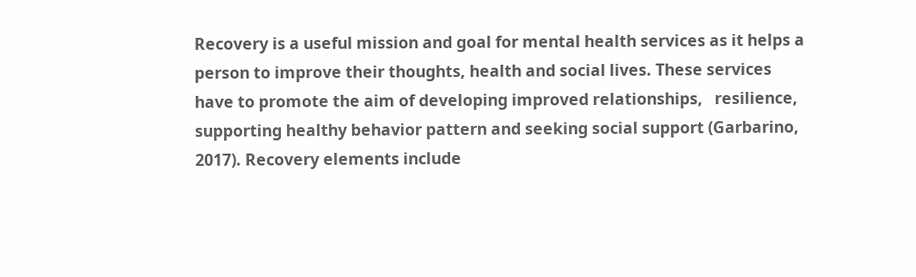Recovery is a useful mission and goal for mental health services as it helps a person to improve their thoughts, health and social lives. These services have to promote the aim of developing improved relationships,   resilience, supporting healthy behavior pattern and seeking social support (Garbarino, 2017). Recovery elements include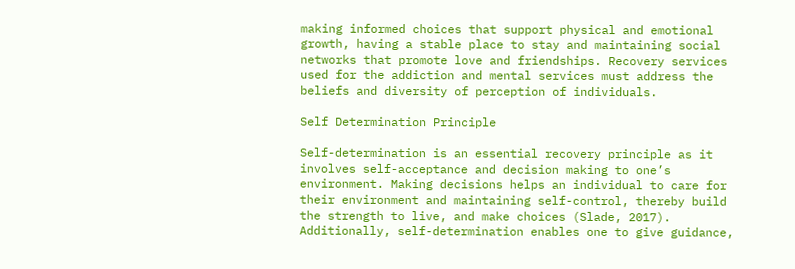making informed choices that support physical and emotional growth, having a stable place to stay and maintaining social networks that promote love and friendships. Recovery services used for the addiction and mental services must address the beliefs and diversity of perception of individuals.

Self Determination Principle

Self-determination is an essential recovery principle as it involves self-acceptance and decision making to one’s environment. Making decisions helps an individual to care for their environment and maintaining self-control, thereby build the strength to live, and make choices (Slade, 2017). Additionally, self-determination enables one to give guidance,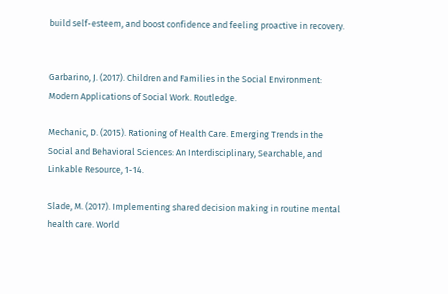build self-esteem, and boost confidence and feeling proactive in recovery.


Garbarino, J. (2017). Children and Families in the Social Environment: Modern Applications of Social Work. Routledge.

Mechanic, D. (2015). Rationing of Health Care. Emerging Trends in the Social and Behavioral Sciences: An Interdisciplinary, Searchable, and Linkable Resource, 1-14.

Slade, M. (2017). Implementing shared decision making in routine mental health care. World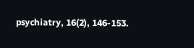psychiatry, 16(2), 146-153.